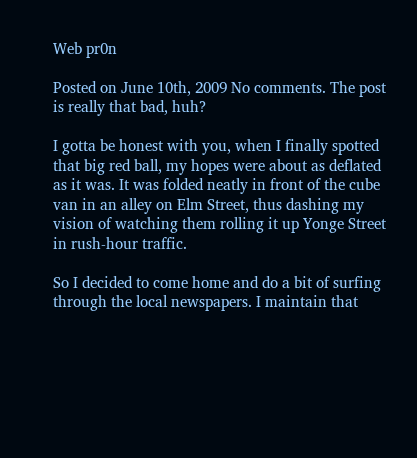Web pr0n

Posted on June 10th, 2009 No comments. The post is really that bad, huh?

I gotta be honest with you, when I finally spotted that big red ball, my hopes were about as deflated as it was. It was folded neatly in front of the cube van in an alley on Elm Street, thus dashing my vision of watching them rolling it up Yonge Street in rush-hour traffic.

So I decided to come home and do a bit of surfing through the local newspapers. I maintain that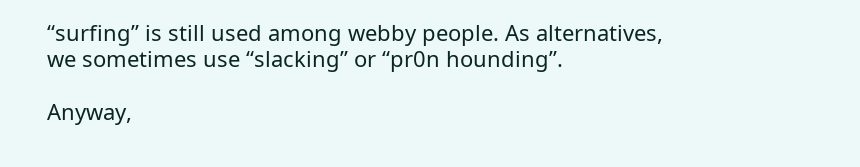“surfing” is still used among webby people. As alternatives, we sometimes use “slacking” or “pr0n hounding”.

Anyway,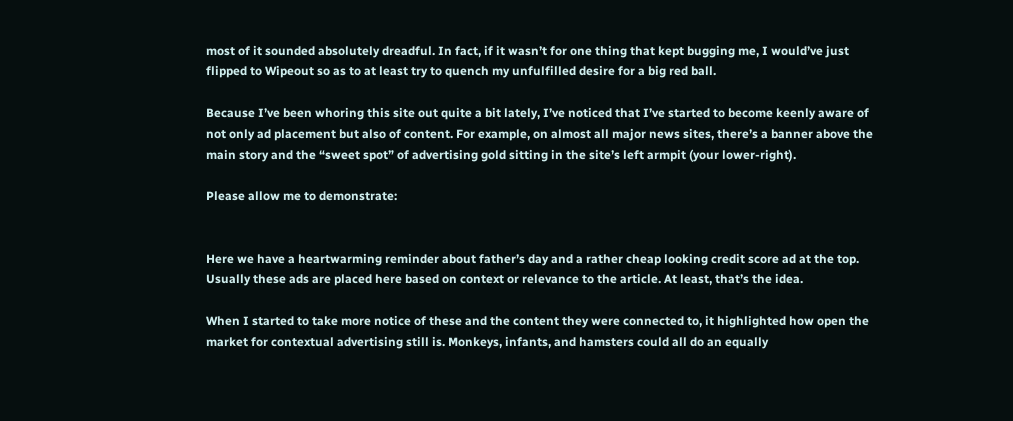most of it sounded absolutely dreadful. In fact, if it wasn’t for one thing that kept bugging me, I would’ve just flipped to Wipeout so as to at least try to quench my unfulfilled desire for a big red ball.

Because I’ve been whoring this site out quite a bit lately, I’ve noticed that I’ve started to become keenly aware of not only ad placement but also of content. For example, on almost all major news sites, there’s a banner above the main story and the “sweet spot” of advertising gold sitting in the site’s left armpit (your lower-right).

Please allow me to demonstrate:


Here we have a heartwarming reminder about father’s day and a rather cheap looking credit score ad at the top. Usually these ads are placed here based on context or relevance to the article. At least, that’s the idea.

When I started to take more notice of these and the content they were connected to, it highlighted how open the market for contextual advertising still is. Monkeys, infants, and hamsters could all do an equally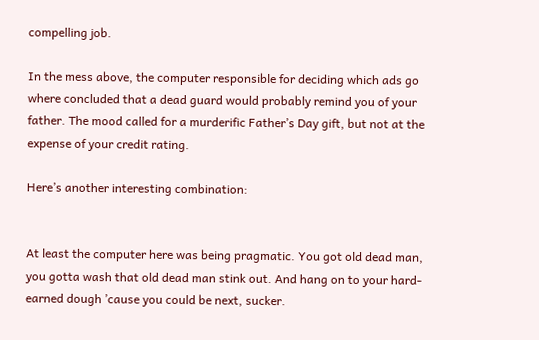compelling job.

In the mess above, the computer responsible for deciding which ads go where concluded that a dead guard would probably remind you of your father. The mood called for a murderific Father’s Day gift, but not at the expense of your credit rating.

Here’s another interesting combination:


At least the computer here was being pragmatic. You got old dead man, you gotta wash that old dead man stink out. And hang on to your hard-earned dough ’cause you could be next, sucker.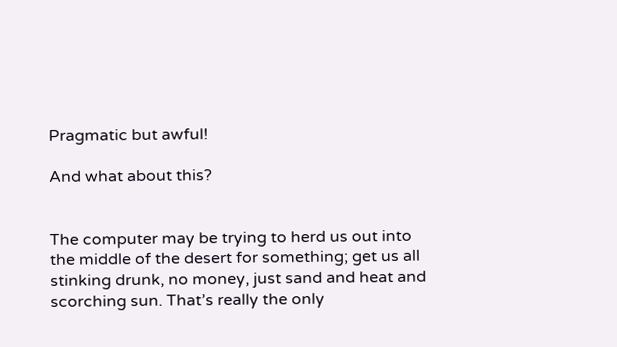Pragmatic but awful!

And what about this?


The computer may be trying to herd us out into the middle of the desert for something; get us all stinking drunk, no money, just sand and heat and scorching sun. That’s really the only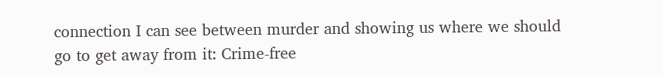connection I can see between murder and showing us where we should go to get away from it: Crime-free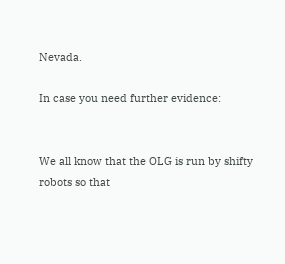Nevada.

In case you need further evidence:


We all know that the OLG is run by shifty robots so that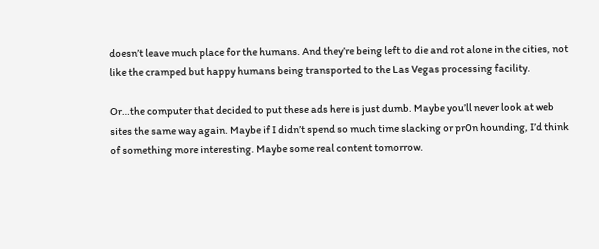doesn’t leave much place for the humans. And they’re being left to die and rot alone in the cities, not like the cramped but happy humans being transported to the Las Vegas processing facility.

Or…the computer that decided to put these ads here is just dumb. Maybe you’ll never look at web sites the same way again. Maybe if I didn’t spend so much time slacking or pr0n hounding, I’d think of something more interesting. Maybe some real content tomorrow.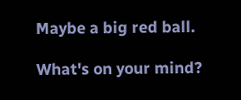Maybe a big red ball.

What's on your mind?